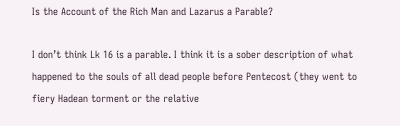Is the Account of the Rich Man and Lazarus a Parable?

I don’t think Lk 16 is a parable. I think it is a sober description of what happened to the souls of all dead people before Pentecost (they went to fiery Hadean torment or the relative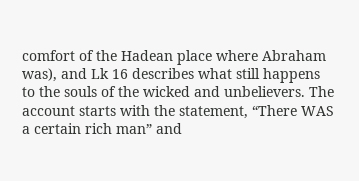comfort of the Hadean place where Abraham was), and Lk 16 describes what still happens to the souls of the wicked and unbelievers. The account starts with the statement, “There WAS a certain rich man” and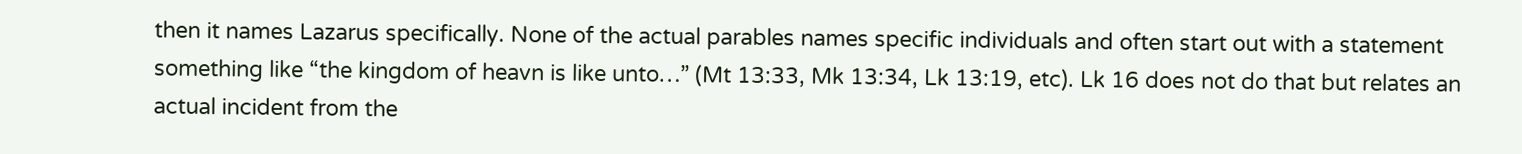then it names Lazarus specifically. None of the actual parables names specific individuals and often start out with a statement something like “the kingdom of heavn is like unto…” (Mt 13:33, Mk 13:34, Lk 13:19, etc). Lk 16 does not do that but relates an actual incident from the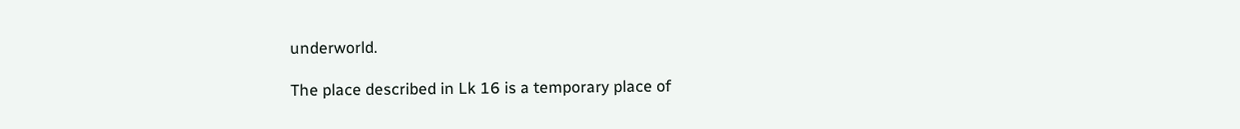underworld.

The place described in Lk 16 is a temporary place of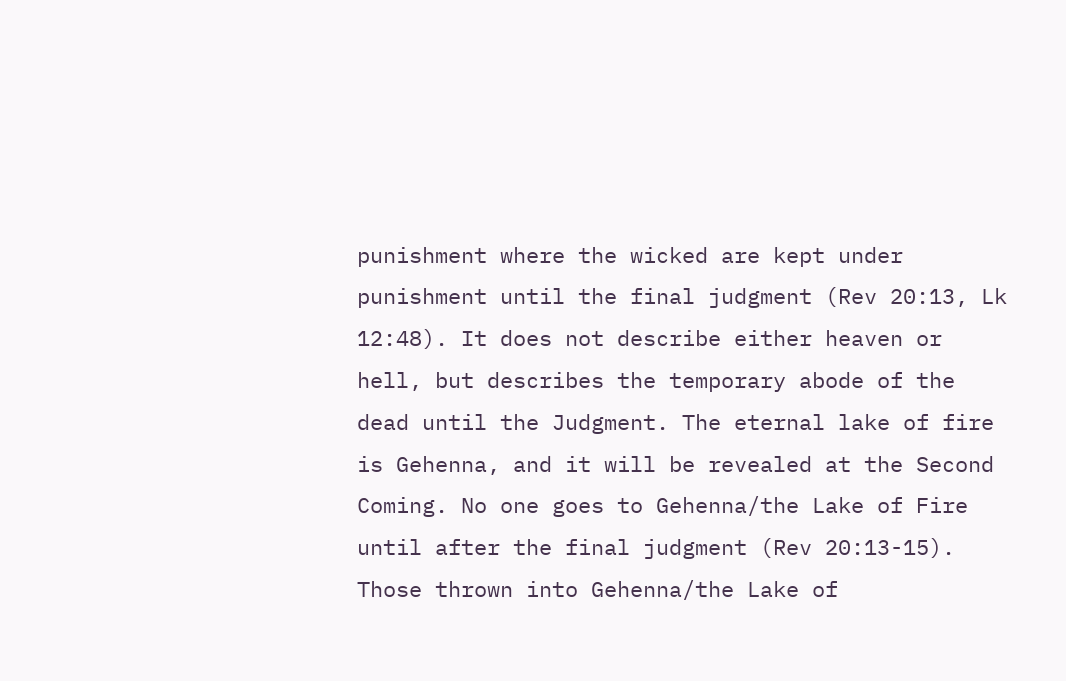punishment where the wicked are kept under punishment until the final judgment (Rev 20:13, Lk 12:48). It does not describe either heaven or hell, but describes the temporary abode of the dead until the Judgment. The eternal lake of fire is Gehenna, and it will be revealed at the Second Coming. No one goes to Gehenna/the Lake of Fire until after the final judgment (Rev 20:13-15). Those thrown into Gehenna/the Lake of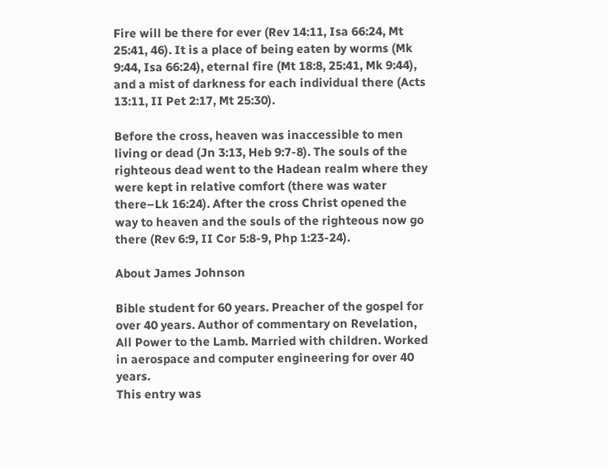Fire will be there for ever (Rev 14:11, Isa 66:24, Mt 25:41, 46). It is a place of being eaten by worms (Mk 9:44, Isa 66:24), eternal fire (Mt 18:8, 25:41, Mk 9:44), and a mist of darkness for each individual there (Acts 13:11, II Pet 2:17, Mt 25:30).

Before the cross, heaven was inaccessible to men living or dead (Jn 3:13, Heb 9:7-8). The souls of the righteous dead went to the Hadean realm where they were kept in relative comfort (there was water there–Lk 16:24). After the cross Christ opened the way to heaven and the souls of the righteous now go there (Rev 6:9, II Cor 5:8-9, Php 1:23-24).

About James Johnson

Bible student for 60 years. Preacher of the gospel for over 40 years. Author of commentary on Revelation, All Power to the Lamb. Married with children. Worked in aerospace and computer engineering for over 40 years.
This entry was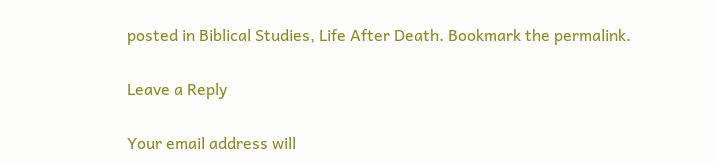posted in Biblical Studies, Life After Death. Bookmark the permalink.

Leave a Reply

Your email address will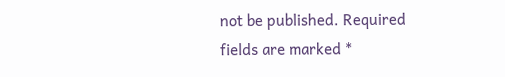not be published. Required fields are marked *